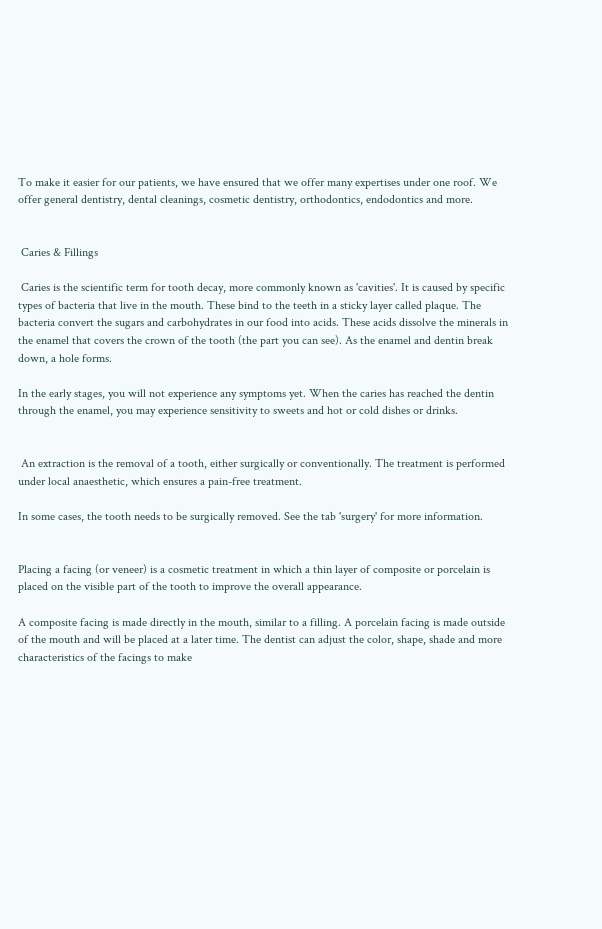To make it easier for our patients, we have ensured that we offer many expertises under one roof. We offer general dentistry, dental cleanings, cosmetic dentistry, orthodontics, endodontics and more.


 Caries & Fillings

 Caries is the scientific term for tooth decay, more commonly known as 'cavities'. It is caused by specific types of bacteria that live in the mouth. These bind to the teeth in a sticky layer called plaque. The bacteria convert the sugars and carbohydrates in our food into acids. These acids dissolve the minerals in the enamel that covers the crown of the tooth (the part you can see). As the enamel and dentin break down, a hole forms.

In the early stages, you will not experience any symptoms yet. When the caries has reached the dentin through the enamel, you may experience sensitivity to sweets and hot or cold dishes or drinks.


 An extraction is the removal of a tooth, either surgically or conventionally. The treatment is performed under local anaesthetic, which ensures a pain-free treatment.

In some cases, the tooth needs to be surgically removed. See the tab 'surgery' for more information.


Placing a facing (or veneer) is a cosmetic treatment in which a thin layer of composite or porcelain is placed on the visible part of the tooth to improve the overall appearance.

A composite facing is made directly in the mouth, similar to a filling. A porcelain facing is made outside of the mouth and will be placed at a later time. The dentist can adjust the color, shape, shade and more characteristics of the facings to make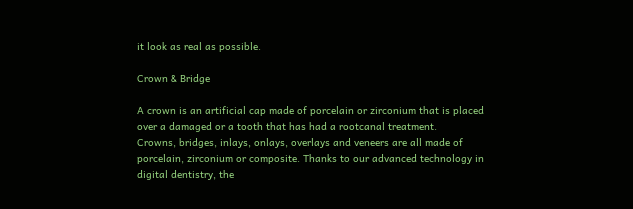it look as real as possible.

Crown & Bridge

A crown is an artificial cap made of porcelain or zirconium that is placed over a damaged or a tooth that has had a rootcanal treatment.
Crowns, bridges, inlays, onlays, overlays and veneers are all made of porcelain, zirconium or composite. Thanks to our advanced technology in digital dentistry, the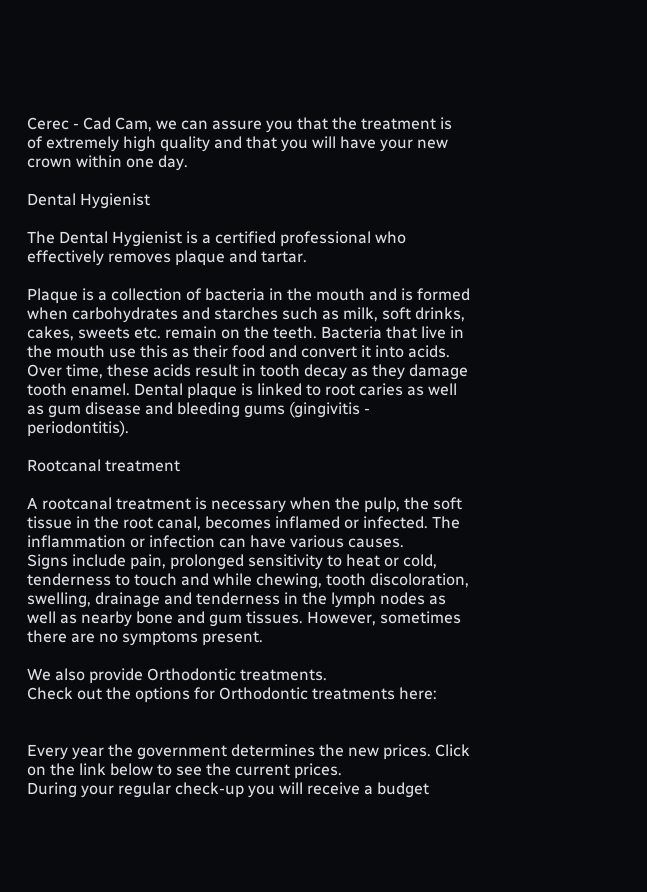Cerec - Cad Cam, we can assure you that the treatment is of extremely high quality and that you will have your new crown within one day.

Dental Hygienist

The Dental Hygienist is a certified professional who effectively removes plaque and tartar.

Plaque is a collection of bacteria in the mouth and is formed when carbohydrates and starches such as milk, soft drinks, cakes, sweets etc. remain on the teeth. Bacteria that live in the mouth use this as their food and convert it into acids. Over time, these acids result in tooth decay as they damage tooth enamel. Dental plaque is linked to root caries as well as gum disease and bleeding gums (gingivitis - periodontitis).

Rootcanal treatment

A rootcanal treatment is necessary when the pulp, the soft tissue in the root canal, becomes inflamed or infected. The inflammation or infection can have various causes.
Signs include pain, prolonged sensitivity to heat or cold, tenderness to touch and while chewing, tooth discoloration, swelling, drainage and tenderness in the lymph nodes as well as nearby bone and gum tissues. However, sometimes there are no symptoms present.

We also provide Orthodontic treatments.
Check out the options for Orthodontic treatments here:


Every year the government determines the new prices. Click on the link below to see the current prices.
During your regular check-up you will receive a budget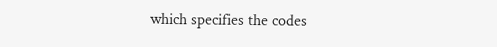which specifies the codes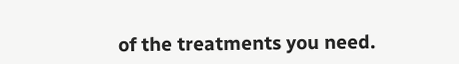of the treatments you need.